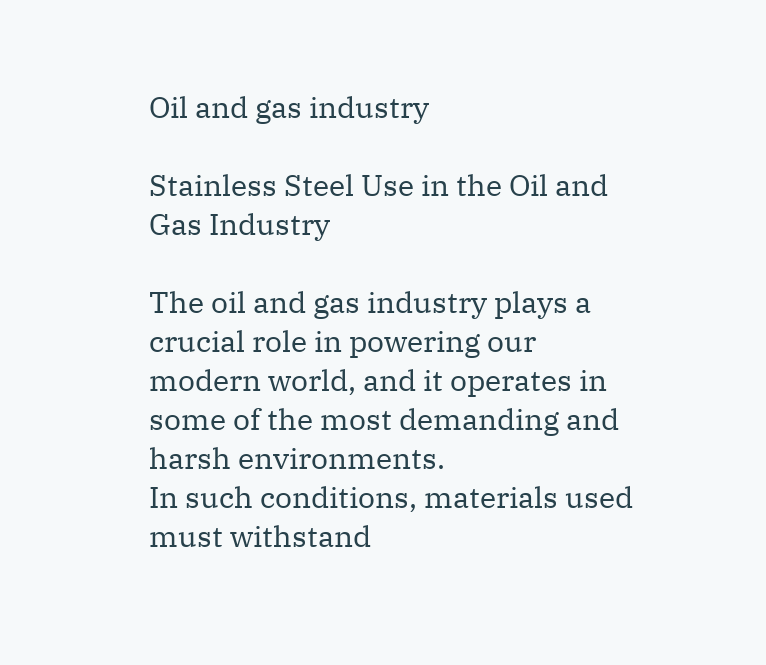Oil and gas industry

Stainless Steel Use in the Oil and Gas Industry

The oil and gas industry plays a crucial role in powering our modern world, and it operates in some of the most demanding and harsh environments.
In such conditions, materials used must withstand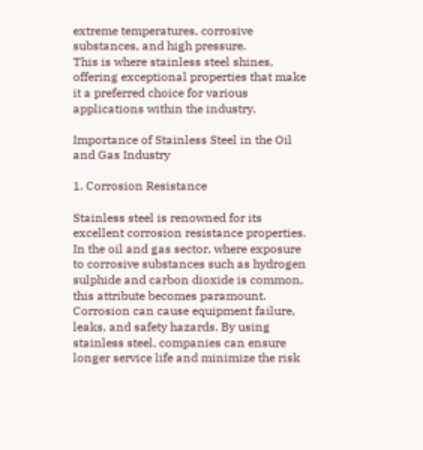extreme temperatures, corrosive substances, and high pressure.
This is where stainless steel shines, offering exceptional properties that make it a preferred choice for various applications within the industry.

Importance of Stainless Steel in the Oil and Gas Industry

1. Corrosion Resistance

Stainless steel is renowned for its excellent corrosion resistance properties.
In the oil and gas sector, where exposure to corrosive substances such as hydrogen sulphide and carbon dioxide is common, this attribute becomes paramount.
Corrosion can cause equipment failure, leaks, and safety hazards. By using stainless steel, companies can ensure longer service life and minimize the risk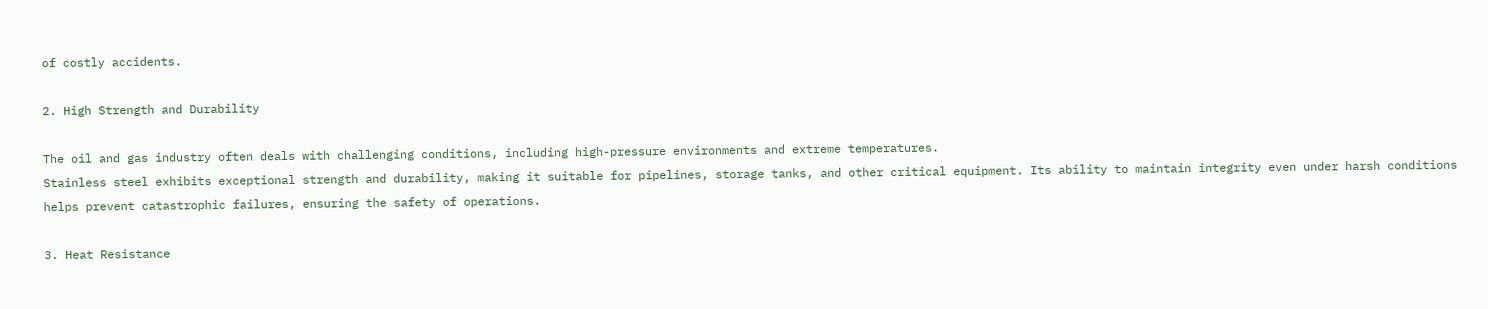of costly accidents.

2. High Strength and Durability

The oil and gas industry often deals with challenging conditions, including high-pressure environments and extreme temperatures.
Stainless steel exhibits exceptional strength and durability, making it suitable for pipelines, storage tanks, and other critical equipment. Its ability to maintain integrity even under harsh conditions helps prevent catastrophic failures, ensuring the safety of operations.

3. Heat Resistance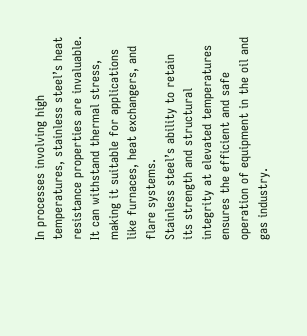In processes involving high temperatures, stainless steel’s heat resistance properties are invaluable. It can withstand thermal stress, making it suitable for applications like furnaces, heat exchangers, and flare systems.
Stainless steel’s ability to retain its strength and structural integrity at elevated temperatures ensures the efficient and safe operation of equipment in the oil and gas industry.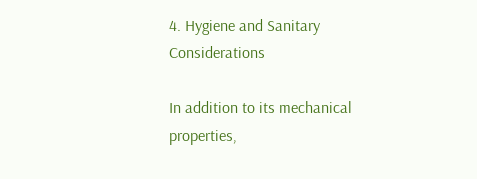4. Hygiene and Sanitary Considerations

In addition to its mechanical properties,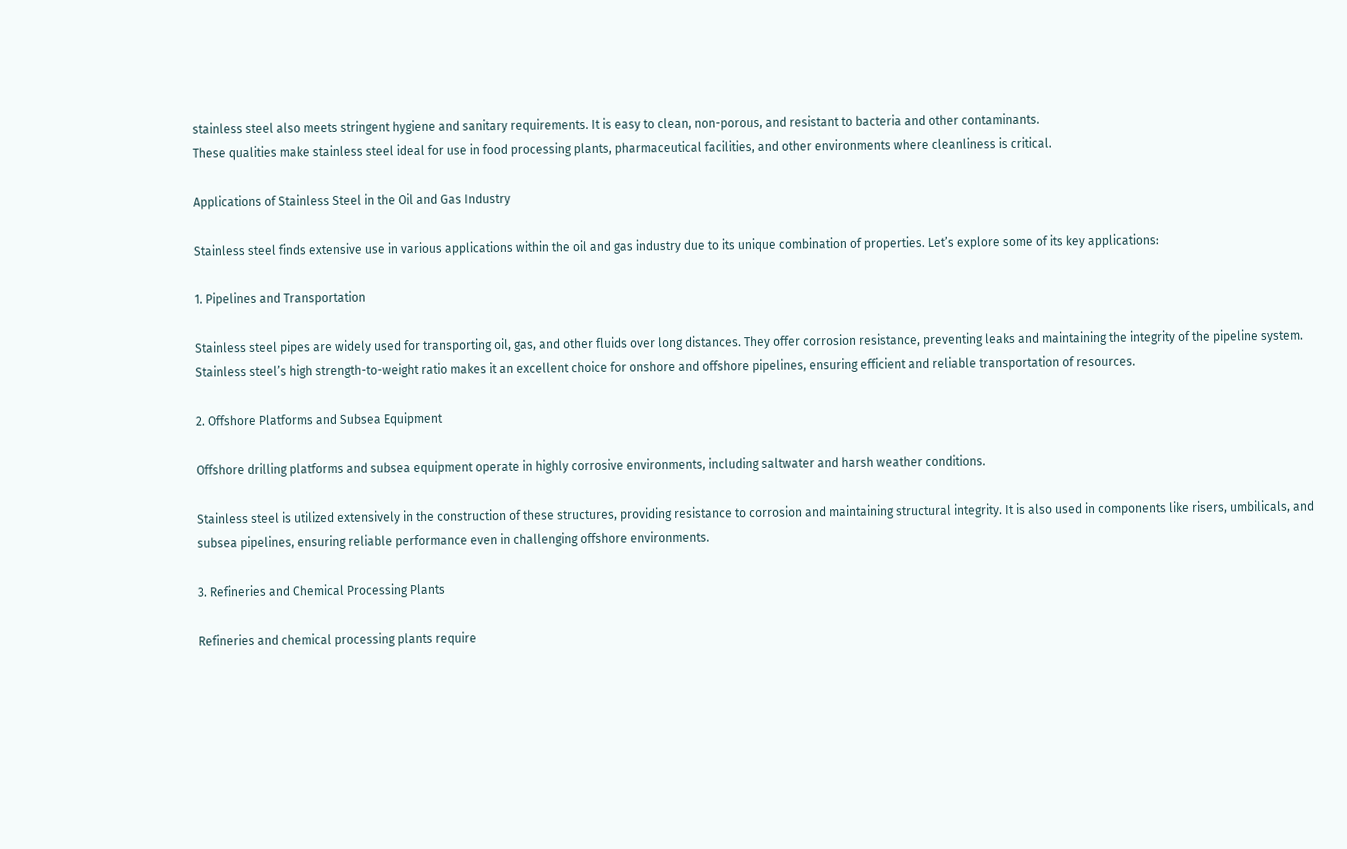stainless steel also meets stringent hygiene and sanitary requirements. It is easy to clean, non-porous, and resistant to bacteria and other contaminants.
These qualities make stainless steel ideal for use in food processing plants, pharmaceutical facilities, and other environments where cleanliness is critical.

Applications of Stainless Steel in the Oil and Gas Industry

Stainless steel finds extensive use in various applications within the oil and gas industry due to its unique combination of properties. Let’s explore some of its key applications:

1. Pipelines and Transportation

Stainless steel pipes are widely used for transporting oil, gas, and other fluids over long distances. They offer corrosion resistance, preventing leaks and maintaining the integrity of the pipeline system.
Stainless steel’s high strength-to-weight ratio makes it an excellent choice for onshore and offshore pipelines, ensuring efficient and reliable transportation of resources.

2. Offshore Platforms and Subsea Equipment

Offshore drilling platforms and subsea equipment operate in highly corrosive environments, including saltwater and harsh weather conditions.

Stainless steel is utilized extensively in the construction of these structures, providing resistance to corrosion and maintaining structural integrity. It is also used in components like risers, umbilicals, and subsea pipelines, ensuring reliable performance even in challenging offshore environments.

3. Refineries and Chemical Processing Plants

Refineries and chemical processing plants require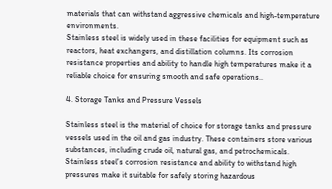materials that can withstand aggressive chemicals and high-temperature environments.
Stainless steel is widely used in these facilities for equipment such as reactors, heat exchangers, and distillation columns. Its corrosion resistance properties and ability to handle high temperatures make it a reliable choice for ensuring smooth and safe operations..

4. Storage Tanks and Pressure Vessels

Stainless steel is the material of choice for storage tanks and pressure vessels used in the oil and gas industry. These containers store various substances, including crude oil, natural gas, and petrochemicals.
Stainless steel’s corrosion resistance and ability to withstand high pressures make it suitable for safely storing hazardous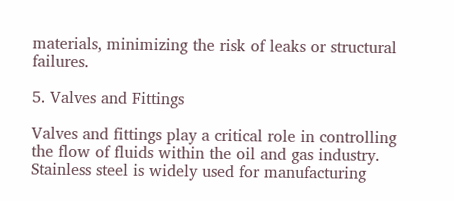materials, minimizing the risk of leaks or structural failures.

5. Valves and Fittings

Valves and fittings play a critical role in controlling the flow of fluids within the oil and gas industry.
Stainless steel is widely used for manufacturing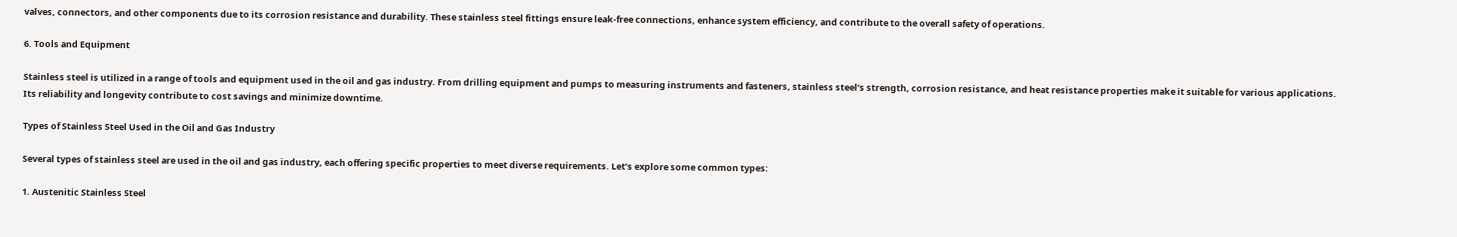valves, connectors, and other components due to its corrosion resistance and durability. These stainless steel fittings ensure leak-free connections, enhance system efficiency, and contribute to the overall safety of operations.

6. Tools and Equipment

Stainless steel is utilized in a range of tools and equipment used in the oil and gas industry. From drilling equipment and pumps to measuring instruments and fasteners, stainless steel’s strength, corrosion resistance, and heat resistance properties make it suitable for various applications.
Its reliability and longevity contribute to cost savings and minimize downtime.

Types of Stainless Steel Used in the Oil and Gas Industry

Several types of stainless steel are used in the oil and gas industry, each offering specific properties to meet diverse requirements. Let’s explore some common types:

1. Austenitic Stainless Steel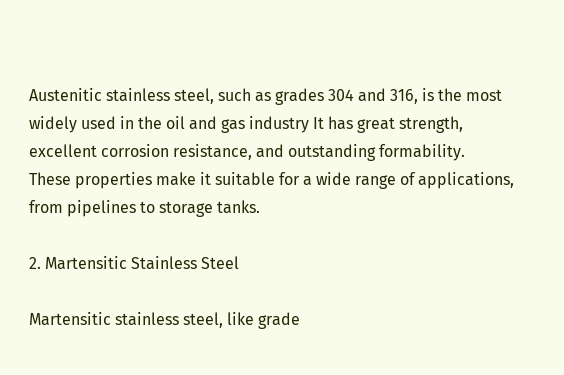Austenitic stainless steel, such as grades 304 and 316, is the most widely used in the oil and gas industry It has great strength, excellent corrosion resistance, and outstanding formability.
These properties make it suitable for a wide range of applications, from pipelines to storage tanks.

2. Martensitic Stainless Steel

Martensitic stainless steel, like grade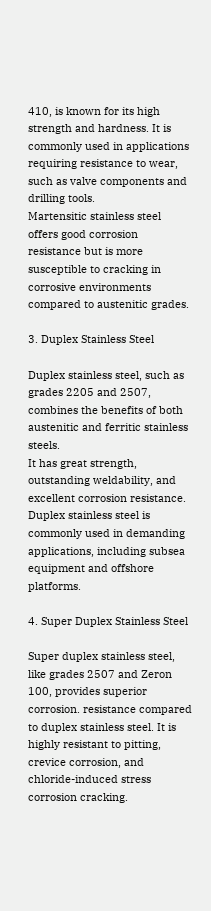410, is known for its high strength and hardness. It is commonly used in applications requiring resistance to wear, such as valve components and drilling tools.
Martensitic stainless steel offers good corrosion resistance but is more susceptible to cracking in corrosive environments compared to austenitic grades.

3. Duplex Stainless Steel

Duplex stainless steel, such as grades 2205 and 2507, combines the benefits of both austenitic and ferritic stainless steels.
It has great strength, outstanding weldability, and excellent corrosion resistance. Duplex stainless steel is commonly used in demanding applications, including subsea equipment and offshore platforms.

4. Super Duplex Stainless Steel

Super duplex stainless steel, like grades 2507 and Zeron 100, provides superior corrosion. resistance compared to duplex stainless steel. It is highly resistant to pitting, crevice corrosion, and chloride-induced stress corrosion cracking.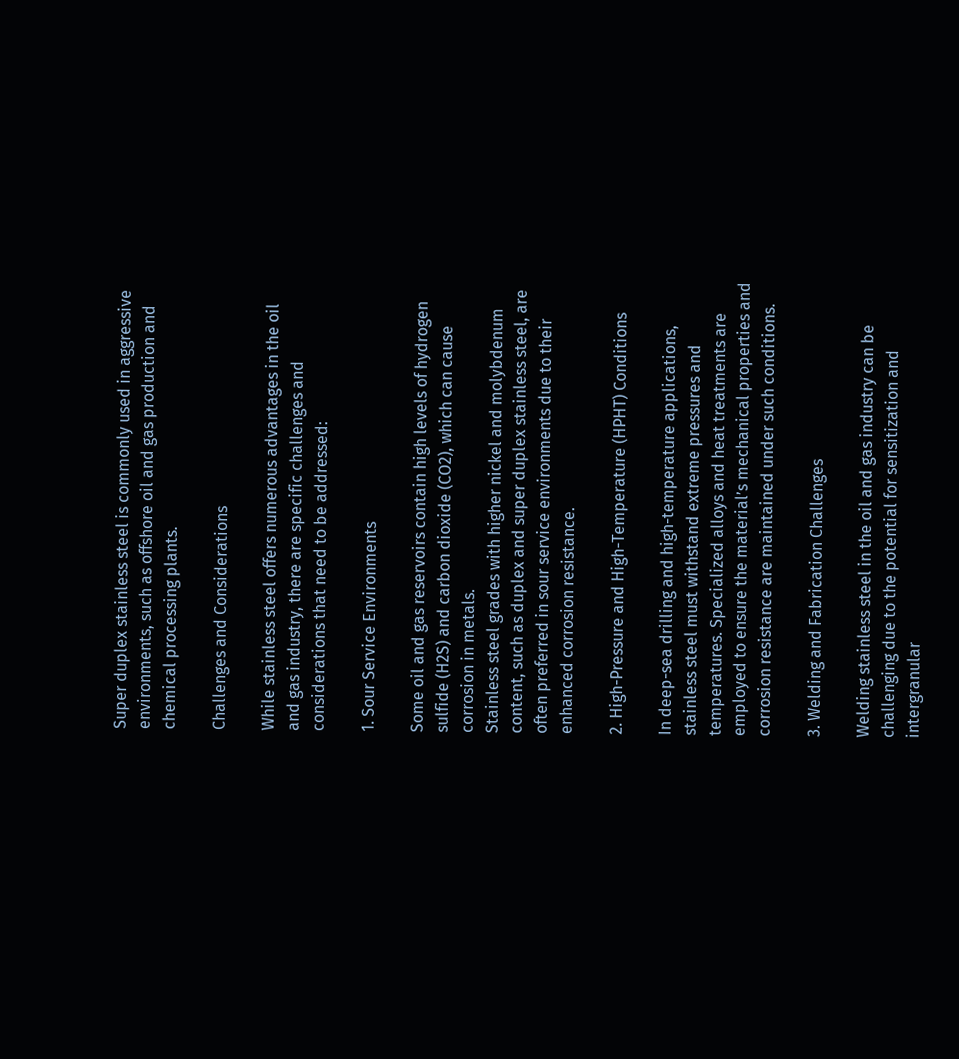Super duplex stainless steel is commonly used in aggressive environments, such as offshore oil and gas production and chemical processing plants.

Challenges and Considerations

While stainless steel offers numerous advantages in the oil and gas industry, there are specific challenges and considerations that need to be addressed:

1. Sour Service Environments

Some oil and gas reservoirs contain high levels of hydrogen sulfide (H2S) and carbon dioxide (CO2), which can cause corrosion in metals.
Stainless steel grades with higher nickel and molybdenum content, such as duplex and super duplex stainless steel, are often preferred in sour service environments due to their enhanced corrosion resistance.

2. High-Pressure and High-Temperature (HPHT) Conditions

In deep-sea drilling and high-temperature applications, stainless steel must withstand extreme pressures and temperatures. Specialized alloys and heat treatments are employed to ensure the material’s mechanical properties and corrosion resistance are maintained under such conditions.

3. Welding and Fabrication Challenges

Welding stainless steel in the oil and gas industry can be challenging due to the potential for sensitization and intergranular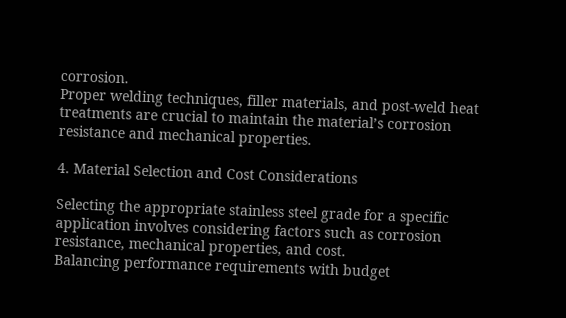corrosion.
Proper welding techniques, filler materials, and post-weld heat treatments are crucial to maintain the material’s corrosion resistance and mechanical properties.

4. Material Selection and Cost Considerations

Selecting the appropriate stainless steel grade for a specific application involves considering factors such as corrosion resistance, mechanical properties, and cost.
Balancing performance requirements with budget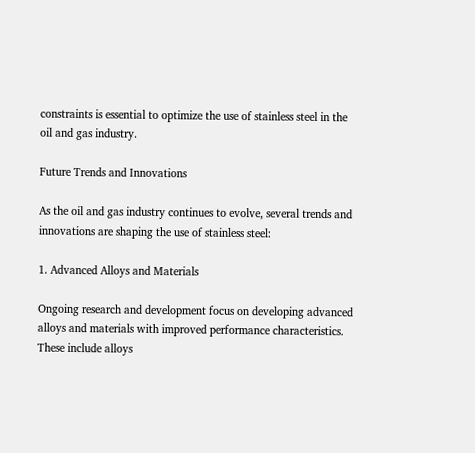constraints is essential to optimize the use of stainless steel in the oil and gas industry.

Future Trends and Innovations

As the oil and gas industry continues to evolve, several trends and innovations are shaping the use of stainless steel:

1. Advanced Alloys and Materials

Ongoing research and development focus on developing advanced alloys and materials with improved performance characteristics.
These include alloys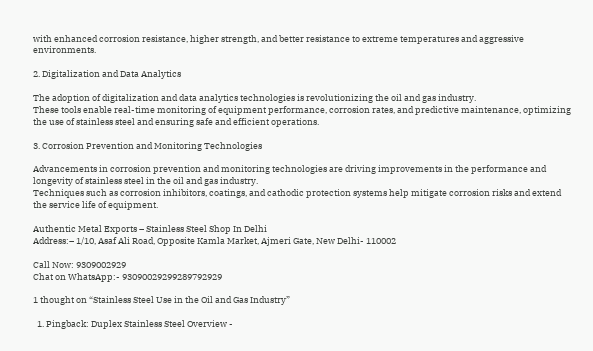with enhanced corrosion resistance, higher strength, and better resistance to extreme temperatures and aggressive environments.

2. Digitalization and Data Analytics

The adoption of digitalization and data analytics technologies is revolutionizing the oil and gas industry.
These tools enable real-time monitoring of equipment performance, corrosion rates, and predictive maintenance, optimizing the use of stainless steel and ensuring safe and efficient operations.

3. Corrosion Prevention and Monitoring Technologies

Advancements in corrosion prevention and monitoring technologies are driving improvements in the performance and longevity of stainless steel in the oil and gas industry.
Techniques such as corrosion inhibitors, coatings, and cathodic protection systems help mitigate corrosion risks and extend the service life of equipment.

Authentic Metal Exports – Stainless Steel Shop In Delhi
Address:– 1/10, Asaf Ali Road, Opposite Kamla Market, Ajmeri Gate, New Delhi- 110002

Call Now: 9309002929
Chat on WhatsApp:- 93090029299289792929

1 thought on “Stainless Steel Use in the Oil and Gas Industry”

  1. Pingback: Duplex Stainless Steel Overview -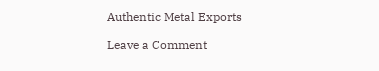Authentic Metal Exports

Leave a Comment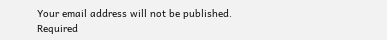Your email address will not be published. Required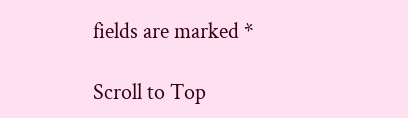fields are marked *

Scroll to Top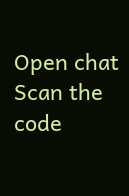Open chat
Scan the code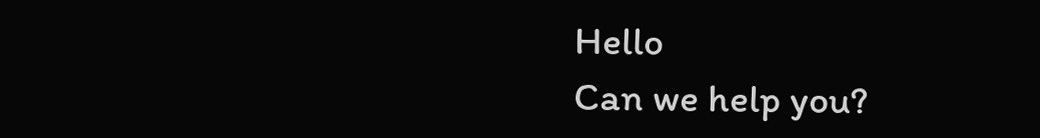Hello
Can we help you?